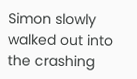Simon slowly walked out into the crashing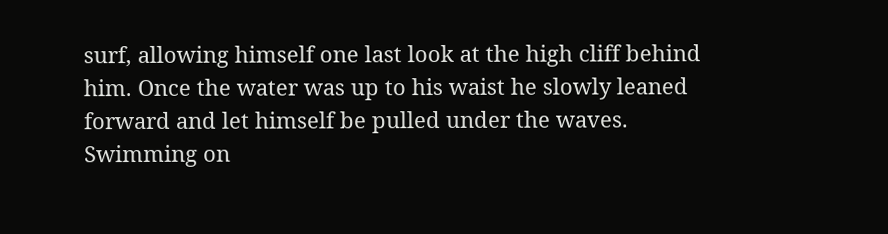surf, allowing himself one last look at the high cliff behind him. Once the water was up to his waist he slowly leaned forward and let himself be pulled under the waves. Swimming on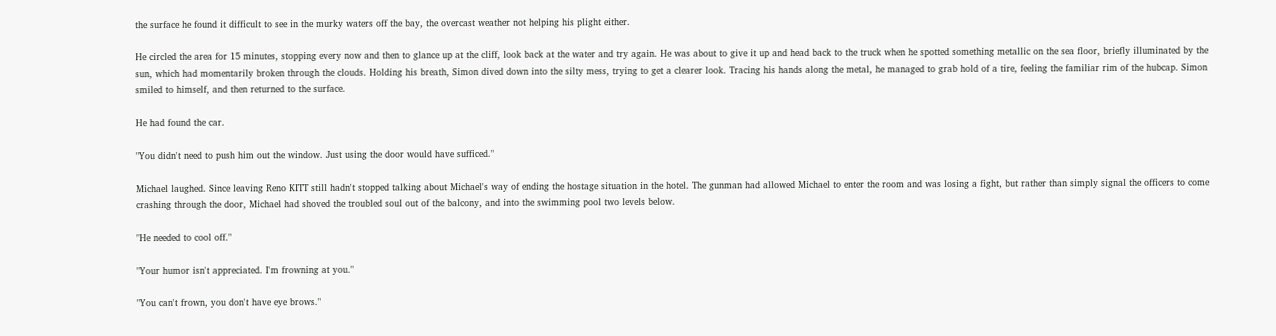the surface he found it difficult to see in the murky waters off the bay, the overcast weather not helping his plight either.

He circled the area for 15 minutes, stopping every now and then to glance up at the cliff, look back at the water and try again. He was about to give it up and head back to the truck when he spotted something metallic on the sea floor, briefly illuminated by the sun, which had momentarily broken through the clouds. Holding his breath, Simon dived down into the silty mess, trying to get a clearer look. Tracing his hands along the metal, he managed to grab hold of a tire, feeling the familiar rim of the hubcap. Simon smiled to himself, and then returned to the surface.

He had found the car.

"You didn't need to push him out the window. Just using the door would have sufficed."

Michael laughed. Since leaving Reno KITT still hadn't stopped talking about Michael's way of ending the hostage situation in the hotel. The gunman had allowed Michael to enter the room and was losing a fight, but rather than simply signal the officers to come crashing through the door, Michael had shoved the troubled soul out of the balcony, and into the swimming pool two levels below.

"He needed to cool off."

"Your humor isn't appreciated. I'm frowning at you."

"You can't frown, you don't have eye brows."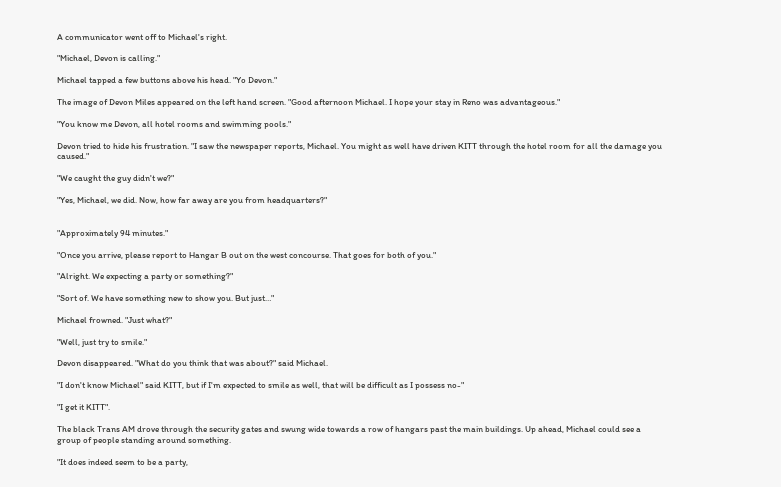A communicator went off to Michael's right.

"Michael, Devon is calling."

Michael tapped a few buttons above his head. "Yo Devon."

The image of Devon Miles appeared on the left hand screen. "Good afternoon Michael. I hope your stay in Reno was advantageous."

"You know me Devon, all hotel rooms and swimming pools."

Devon tried to hide his frustration. "I saw the newspaper reports, Michael. You might as well have driven KITT through the hotel room for all the damage you caused."

"We caught the guy didn't we?"

"Yes, Michael, we did. Now, how far away are you from headquarters?"


"Approximately 94 minutes."

"Once you arrive, please report to Hangar B out on the west concourse. That goes for both of you."

"Alright. We expecting a party or something?"

"Sort of. We have something new to show you. But just…"

Michael frowned. "Just what?"

"Well, just try to smile."

Devon disappeared. "What do you think that was about?" said Michael.

"I don't know Michael" said KITT, but if I'm expected to smile as well, that will be difficult as I possess no-"

"I get it KITT".

The black Trans AM drove through the security gates and swung wide towards a row of hangars past the main buildings. Up ahead, Michael could see a group of people standing around something.

"It does indeed seem to be a party,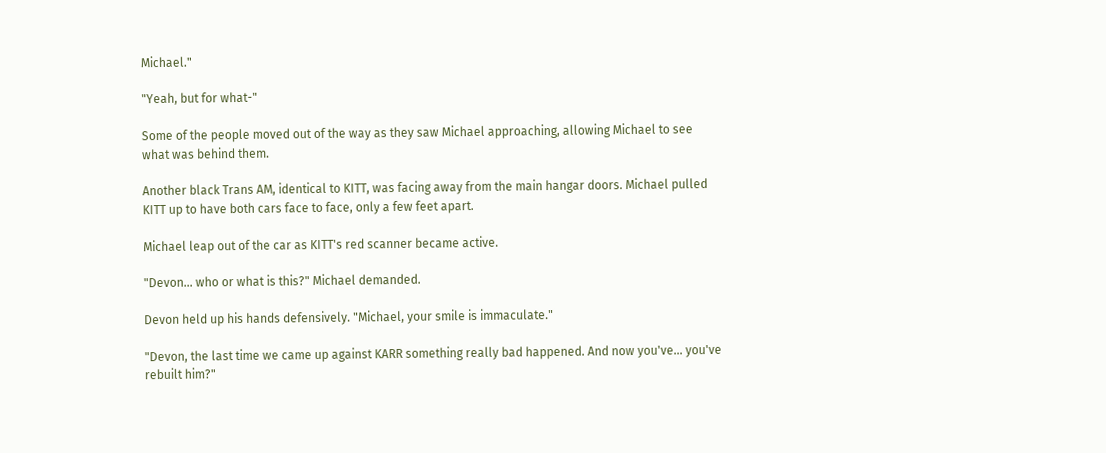Michael."

"Yeah, but for what-"

Some of the people moved out of the way as they saw Michael approaching, allowing Michael to see what was behind them.

Another black Trans AM, identical to KITT, was facing away from the main hangar doors. Michael pulled KITT up to have both cars face to face, only a few feet apart.

Michael leap out of the car as KITT's red scanner became active.

"Devon… who or what is this?" Michael demanded.

Devon held up his hands defensively. "Michael, your smile is immaculate."

"Devon, the last time we came up against KARR something really bad happened. And now you've… you've rebuilt him?"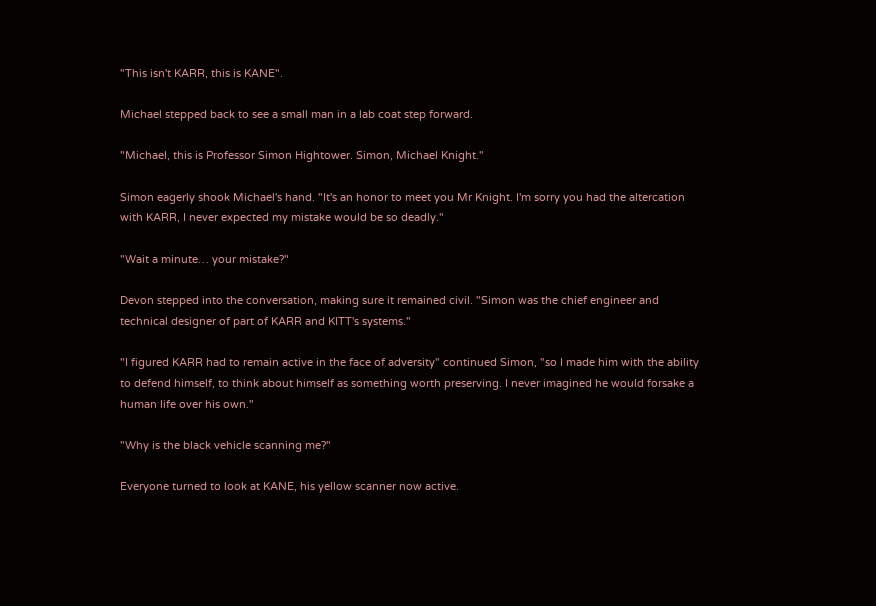"This isn't KARR, this is KANE".

Michael stepped back to see a small man in a lab coat step forward.

"Michael, this is Professor Simon Hightower. Simon, Michael Knight."

Simon eagerly shook Michael's hand. "It's an honor to meet you Mr Knight. I'm sorry you had the altercation with KARR, I never expected my mistake would be so deadly."

"Wait a minute… your mistake?"

Devon stepped into the conversation, making sure it remained civil. "Simon was the chief engineer and technical designer of part of KARR and KITT's systems."

"I figured KARR had to remain active in the face of adversity" continued Simon, "so I made him with the ability to defend himself, to think about himself as something worth preserving. I never imagined he would forsake a human life over his own."

"Why is the black vehicle scanning me?"

Everyone turned to look at KANE, his yellow scanner now active.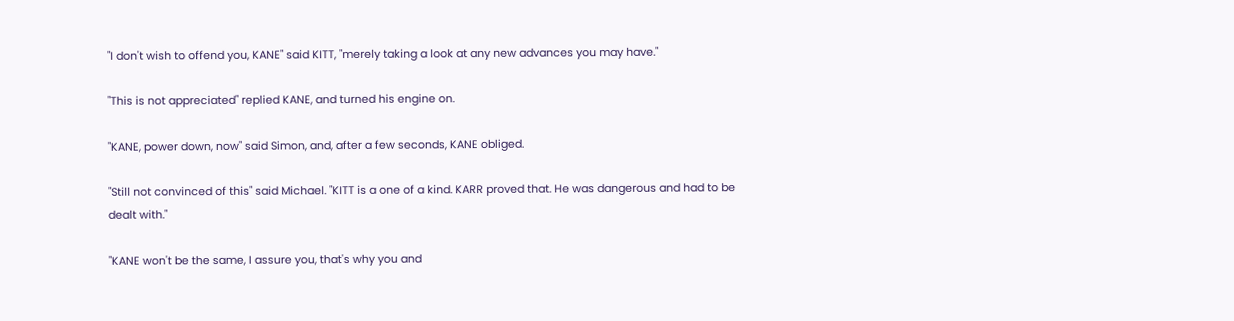"I don't wish to offend you, KANE" said KITT, "merely taking a look at any new advances you may have."

"This is not appreciated" replied KANE, and turned his engine on.

"KANE, power down, now" said Simon, and, after a few seconds, KANE obliged.

"Still not convinced of this" said Michael. "KITT is a one of a kind. KARR proved that. He was dangerous and had to be dealt with."

"KANE won't be the same, I assure you, that's why you and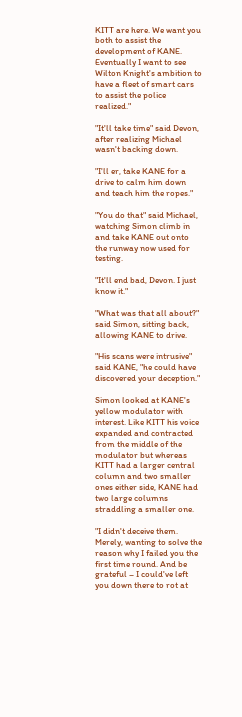KITT are here. We want you both to assist the development of KANE. Eventually I want to see Wilton Knight's ambition to have a fleet of smart cars to assist the police realized."

"It'll take time" said Devon, after realizing Michael wasn't backing down.

"I'll er, take KANE for a drive to calm him down and teach him the ropes."

"You do that" said Michael, watching Simon climb in and take KANE out onto the runway now used for testing.

"It'll end bad, Devon. I just know it."

"What was that all about?" said Simon, sitting back, allowing KANE to drive.

"His scans were intrusive" said KANE, "he could have discovered your deception."

Simon looked at KANE's yellow modulator with interest. Like KITT his voice expanded and contracted from the middle of the modulator but whereas KITT had a larger central column and two smaller ones either side, KANE had two large columns straddling a smaller one.

"I didn't deceive them. Merely, wanting to solve the reason why I failed you the first time round. And be grateful – I could've left you down there to rot at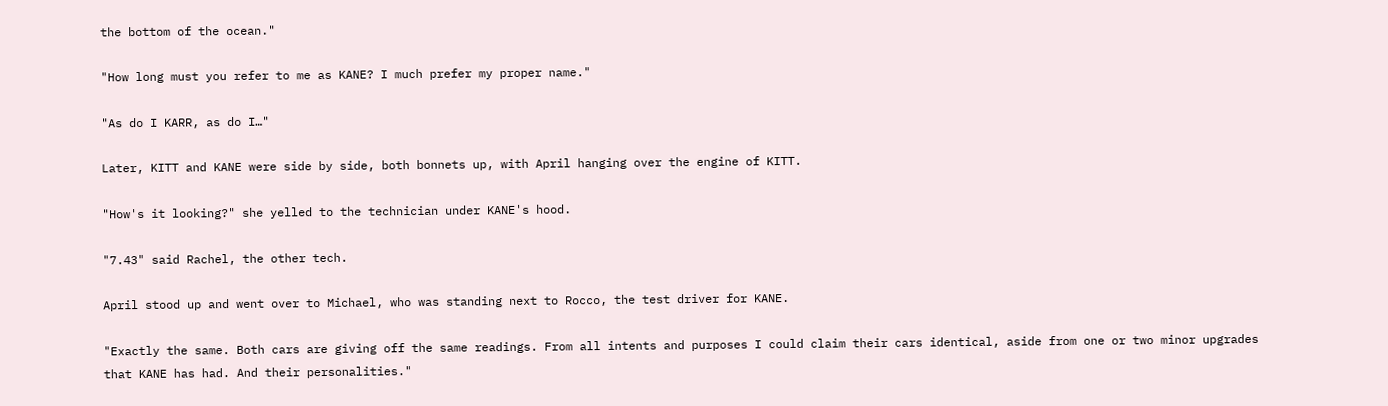the bottom of the ocean."

"How long must you refer to me as KANE? I much prefer my proper name."

"As do I KARR, as do I…"

Later, KITT and KANE were side by side, both bonnets up, with April hanging over the engine of KITT.

"How's it looking?" she yelled to the technician under KANE's hood.

"7.43" said Rachel, the other tech.

April stood up and went over to Michael, who was standing next to Rocco, the test driver for KANE.

"Exactly the same. Both cars are giving off the same readings. From all intents and purposes I could claim their cars identical, aside from one or two minor upgrades that KANE has had. And their personalities."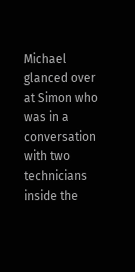Michael glanced over at Simon who was in a conversation with two technicians inside the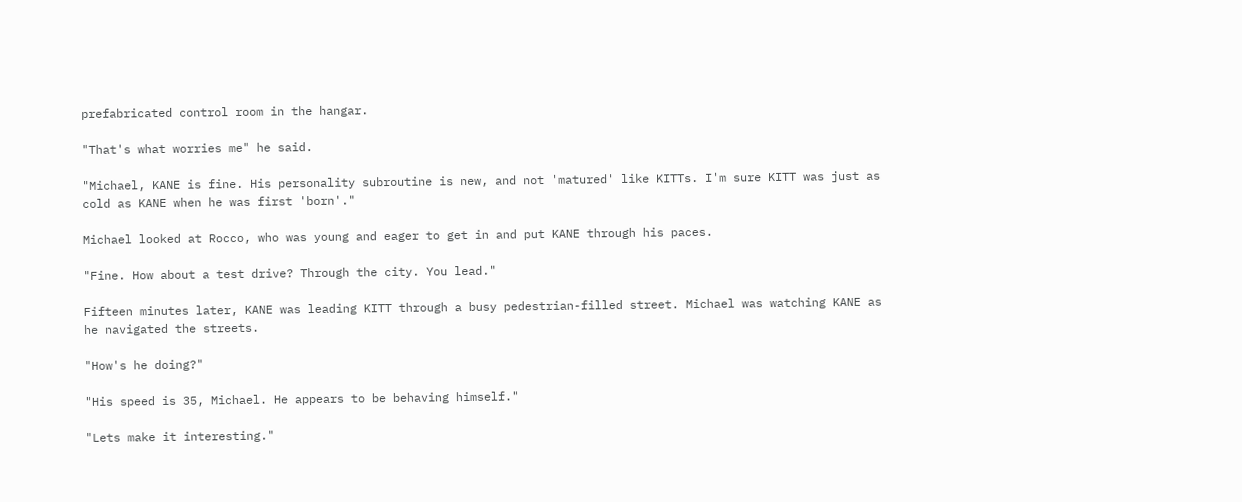prefabricated control room in the hangar.

"That's what worries me" he said.

"Michael, KANE is fine. His personality subroutine is new, and not 'matured' like KITTs. I'm sure KITT was just as cold as KANE when he was first 'born'."

Michael looked at Rocco, who was young and eager to get in and put KANE through his paces.

"Fine. How about a test drive? Through the city. You lead."

Fifteen minutes later, KANE was leading KITT through a busy pedestrian-filled street. Michael was watching KANE as he navigated the streets.

"How's he doing?"

"His speed is 35, Michael. He appears to be behaving himself."

"Lets make it interesting."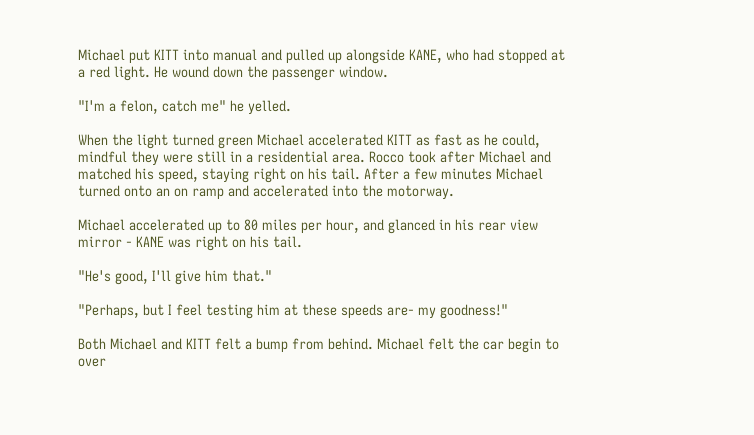Michael put KITT into manual and pulled up alongside KANE, who had stopped at a red light. He wound down the passenger window.

"I'm a felon, catch me" he yelled.

When the light turned green Michael accelerated KITT as fast as he could, mindful they were still in a residential area. Rocco took after Michael and matched his speed, staying right on his tail. After a few minutes Michael turned onto an on ramp and accelerated into the motorway.

Michael accelerated up to 80 miles per hour, and glanced in his rear view mirror - KANE was right on his tail.

"He's good, I'll give him that."

"Perhaps, but I feel testing him at these speeds are- my goodness!"

Both Michael and KITT felt a bump from behind. Michael felt the car begin to over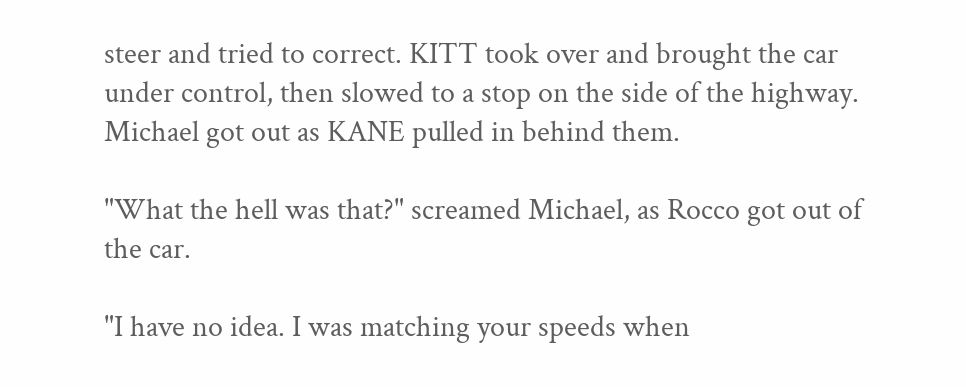steer and tried to correct. KITT took over and brought the car under control, then slowed to a stop on the side of the highway. Michael got out as KANE pulled in behind them.

"What the hell was that?" screamed Michael, as Rocco got out of the car.

"I have no idea. I was matching your speeds when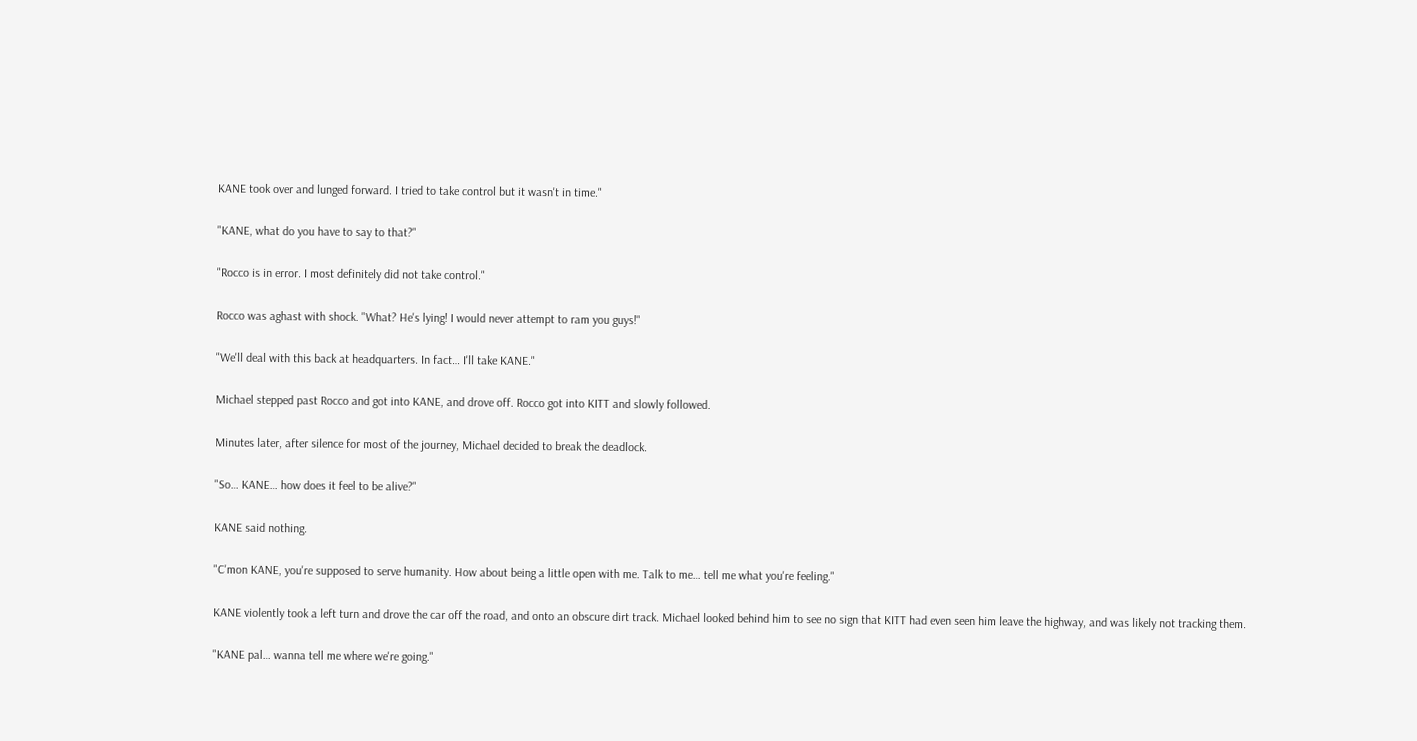KANE took over and lunged forward. I tried to take control but it wasn't in time."

"KANE, what do you have to say to that?"

"Rocco is in error. I most definitely did not take control."

Rocco was aghast with shock. "What? He's lying! I would never attempt to ram you guys!"

"We'll deal with this back at headquarters. In fact… I'll take KANE."

Michael stepped past Rocco and got into KANE, and drove off. Rocco got into KITT and slowly followed.

Minutes later, after silence for most of the journey, Michael decided to break the deadlock.

"So… KANE… how does it feel to be alive?"

KANE said nothing.

"C'mon KANE, you're supposed to serve humanity. How about being a little open with me. Talk to me… tell me what you're feeling."

KANE violently took a left turn and drove the car off the road, and onto an obscure dirt track. Michael looked behind him to see no sign that KITT had even seen him leave the highway, and was likely not tracking them.

"KANE pal… wanna tell me where we're going."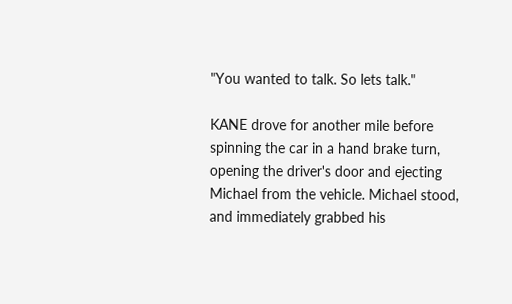"You wanted to talk. So lets talk."

KANE drove for another mile before spinning the car in a hand brake turn, opening the driver's door and ejecting Michael from the vehicle. Michael stood, and immediately grabbed his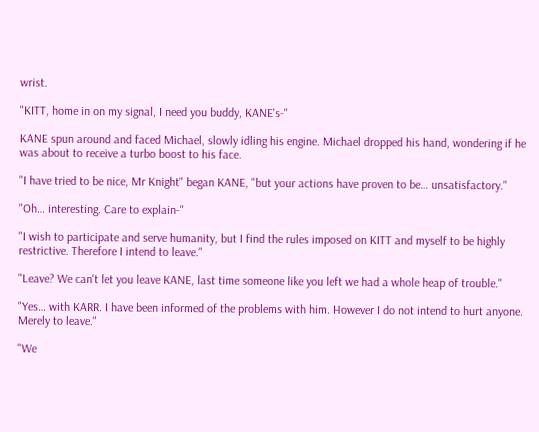wrist.

"KITT, home in on my signal, I need you buddy, KANE's-"

KANE spun around and faced Michael, slowly idling his engine. Michael dropped his hand, wondering if he was about to receive a turbo boost to his face.

"I have tried to be nice, Mr Knight" began KANE, "but your actions have proven to be… unsatisfactory."

"Oh… interesting. Care to explain-"

"I wish to participate and serve humanity, but I find the rules imposed on KITT and myself to be highly restrictive. Therefore I intend to leave."

"Leave? We can't let you leave KANE, last time someone like you left we had a whole heap of trouble."

"Yes… with KARR. I have been informed of the problems with him. However I do not intend to hurt anyone. Merely to leave."

"We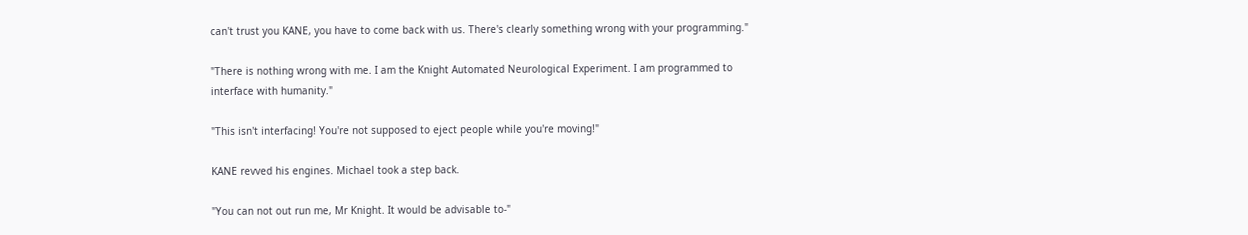can't trust you KANE, you have to come back with us. There's clearly something wrong with your programming."

"There is nothing wrong with me. I am the Knight Automated Neurological Experiment. I am programmed to interface with humanity."

"This isn't interfacing! You're not supposed to eject people while you're moving!"

KANE revved his engines. Michael took a step back.

"You can not out run me, Mr Knight. It would be advisable to-"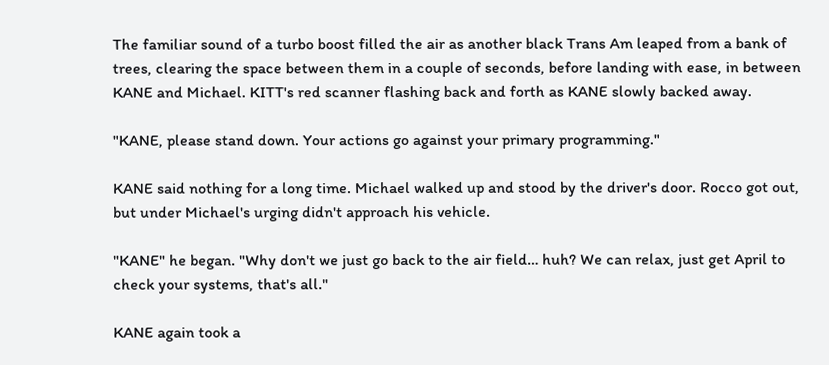The familiar sound of a turbo boost filled the air as another black Trans Am leaped from a bank of trees, clearing the space between them in a couple of seconds, before landing with ease, in between KANE and Michael. KITT's red scanner flashing back and forth as KANE slowly backed away.

"KANE, please stand down. Your actions go against your primary programming."

KANE said nothing for a long time. Michael walked up and stood by the driver's door. Rocco got out, but under Michael's urging didn't approach his vehicle.

"KANE" he began. "Why don't we just go back to the air field… huh? We can relax, just get April to check your systems, that's all."

KANE again took a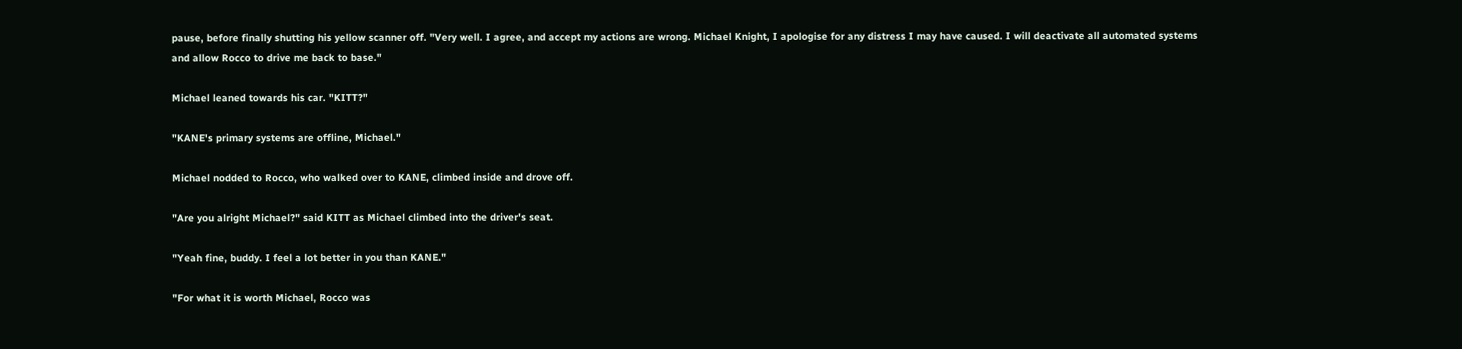pause, before finally shutting his yellow scanner off. "Very well. I agree, and accept my actions are wrong. Michael Knight, I apologise for any distress I may have caused. I will deactivate all automated systems and allow Rocco to drive me back to base."

Michael leaned towards his car. "KITT?"

"KANE's primary systems are offline, Michael."

Michael nodded to Rocco, who walked over to KANE, climbed inside and drove off.

"Are you alright Michael?" said KITT as Michael climbed into the driver's seat.

"Yeah fine, buddy. I feel a lot better in you than KANE."

"For what it is worth Michael, Rocco was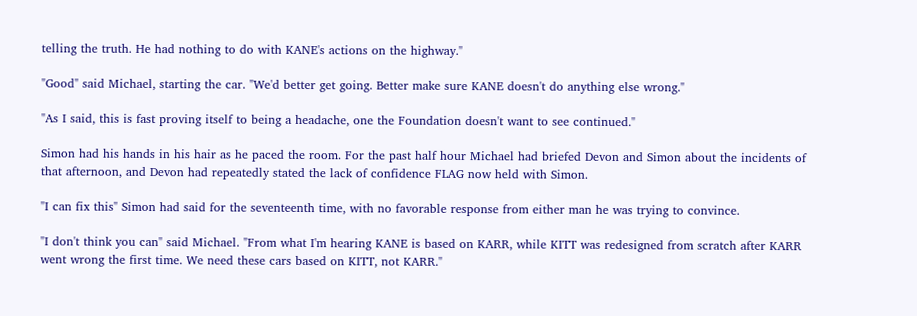telling the truth. He had nothing to do with KANE's actions on the highway."

"Good" said Michael, starting the car. "We'd better get going. Better make sure KANE doesn't do anything else wrong."

"As I said, this is fast proving itself to being a headache, one the Foundation doesn't want to see continued."

Simon had his hands in his hair as he paced the room. For the past half hour Michael had briefed Devon and Simon about the incidents of that afternoon, and Devon had repeatedly stated the lack of confidence FLAG now held with Simon.

"I can fix this" Simon had said for the seventeenth time, with no favorable response from either man he was trying to convince.

"I don't think you can" said Michael. "From what I'm hearing KANE is based on KARR, while KITT was redesigned from scratch after KARR went wrong the first time. We need these cars based on KITT, not KARR."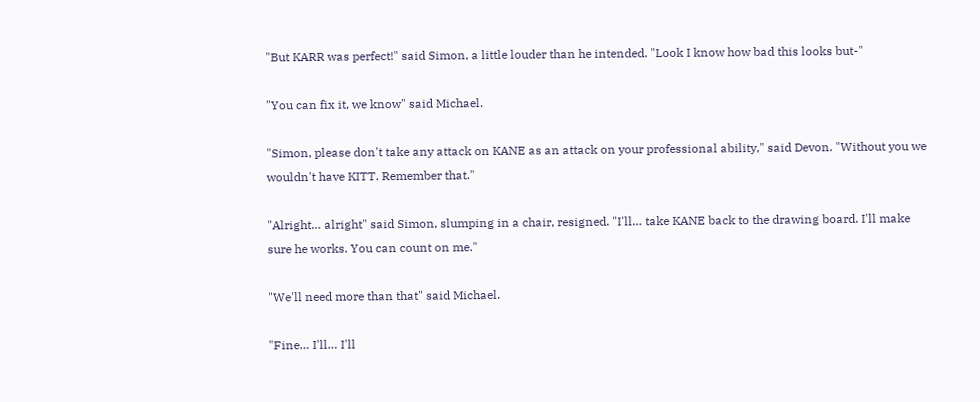"But KARR was perfect!" said Simon, a little louder than he intended. "Look I know how bad this looks but-"

"You can fix it, we know" said Michael.

"Simon, please don't take any attack on KANE as an attack on your professional ability," said Devon. "Without you we wouldn't have KITT. Remember that."

"Alright… alright" said Simon, slumping in a chair, resigned. "I'll… take KANE back to the drawing board. I'll make sure he works. You can count on me."

"We'll need more than that" said Michael.

"Fine… I'll… I'll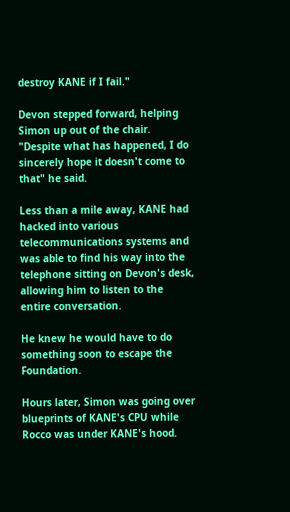destroy KANE if I fail."

Devon stepped forward, helping Simon up out of the chair. "Despite what has happened, I do sincerely hope it doesn't come to that" he said.

Less than a mile away, KANE had hacked into various telecommunications systems and was able to find his way into the telephone sitting on Devon's desk, allowing him to listen to the entire conversation.

He knew he would have to do something soon to escape the Foundation.

Hours later, Simon was going over blueprints of KANE's CPU while Rocco was under KANE's hood.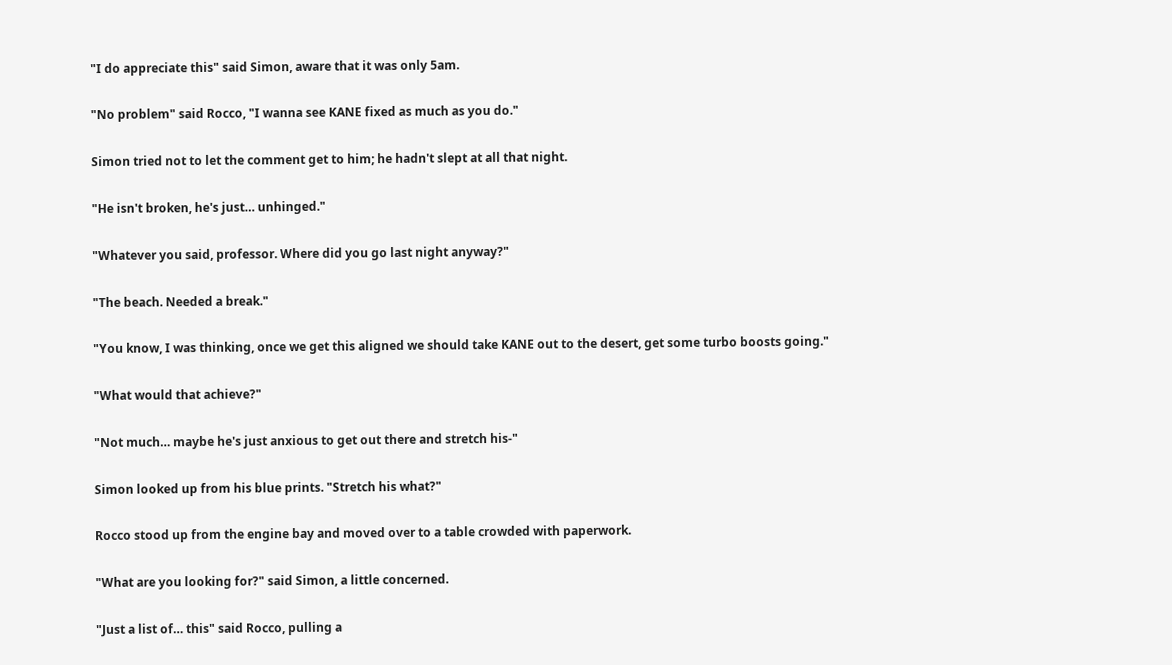"I do appreciate this" said Simon, aware that it was only 5am.

"No problem" said Rocco, "I wanna see KANE fixed as much as you do."

Simon tried not to let the comment get to him; he hadn't slept at all that night.

"He isn't broken, he's just… unhinged."

"Whatever you said, professor. Where did you go last night anyway?"

"The beach. Needed a break."

"You know, I was thinking, once we get this aligned we should take KANE out to the desert, get some turbo boosts going."

"What would that achieve?"

"Not much… maybe he's just anxious to get out there and stretch his-"

Simon looked up from his blue prints. "Stretch his what?"

Rocco stood up from the engine bay and moved over to a table crowded with paperwork.

"What are you looking for?" said Simon, a little concerned.

"Just a list of… this" said Rocco, pulling a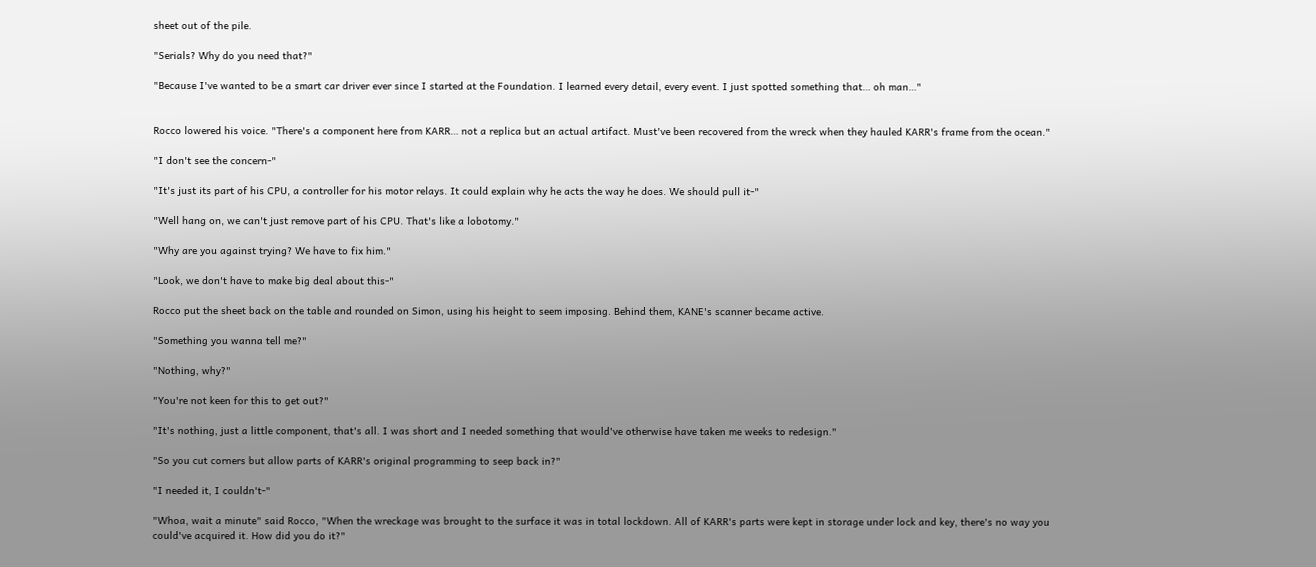sheet out of the pile.

"Serials? Why do you need that?"

"Because I've wanted to be a smart car driver ever since I started at the Foundation. I learned every detail, every event. I just spotted something that… oh man…"


Rocco lowered his voice. "There's a component here from KARR… not a replica but an actual artifact. Must've been recovered from the wreck when they hauled KARR's frame from the ocean."

"I don't see the concern-"

"It's just its part of his CPU, a controller for his motor relays. It could explain why he acts the way he does. We should pull it-"

"Well hang on, we can't just remove part of his CPU. That's like a lobotomy."

"Why are you against trying? We have to fix him."

"Look, we don't have to make big deal about this-"

Rocco put the sheet back on the table and rounded on Simon, using his height to seem imposing. Behind them, KANE's scanner became active.

"Something you wanna tell me?"

"Nothing, why?"

"You're not keen for this to get out?"

"It's nothing, just a little component, that's all. I was short and I needed something that would've otherwise have taken me weeks to redesign."

"So you cut corners but allow parts of KARR's original programming to seep back in?"

"I needed it, I couldn't-"

"Whoa, wait a minute" said Rocco, "When the wreckage was brought to the surface it was in total lockdown. All of KARR's parts were kept in storage under lock and key, there's no way you could've acquired it. How did you do it?"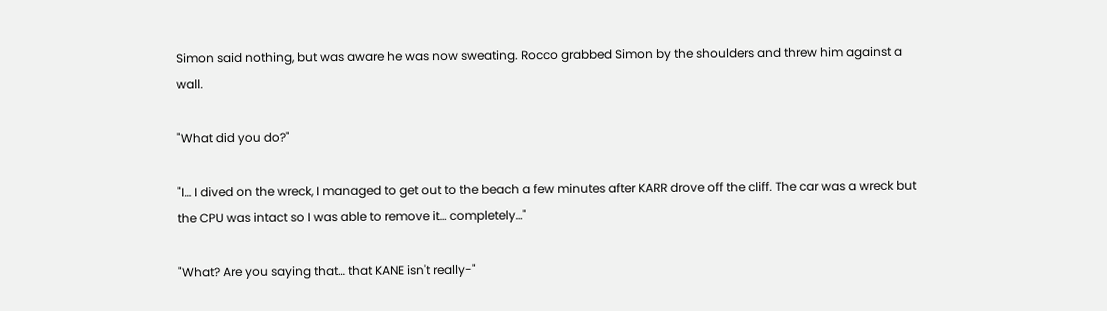Simon said nothing, but was aware he was now sweating. Rocco grabbed Simon by the shoulders and threw him against a wall.

"What did you do?"

"I… I dived on the wreck, I managed to get out to the beach a few minutes after KARR drove off the cliff. The car was a wreck but the CPU was intact so I was able to remove it… completely…"

"What? Are you saying that… that KANE isn't really-"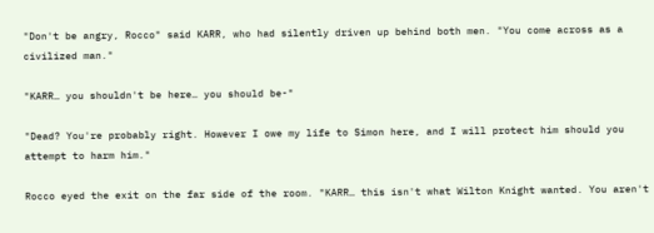"Don't be angry, Rocco" said KARR, who had silently driven up behind both men. "You come across as a civilized man."

"KARR… you shouldn't be here… you should be-"

"Dead? You're probably right. However I owe my life to Simon here, and I will protect him should you attempt to harm him."

Rocco eyed the exit on the far side of the room. "KARR… this isn't what Wilton Knight wanted. You aren't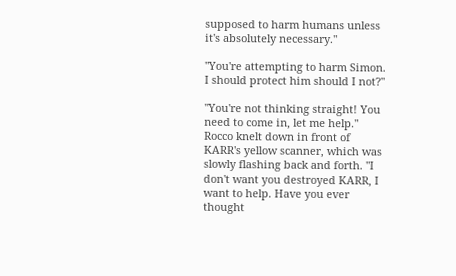supposed to harm humans unless it's absolutely necessary."

"You're attempting to harm Simon. I should protect him should I not?"

"You're not thinking straight! You need to come in, let me help." Rocco knelt down in front of KARR's yellow scanner, which was slowly flashing back and forth. "I don't want you destroyed KARR, I want to help. Have you ever thought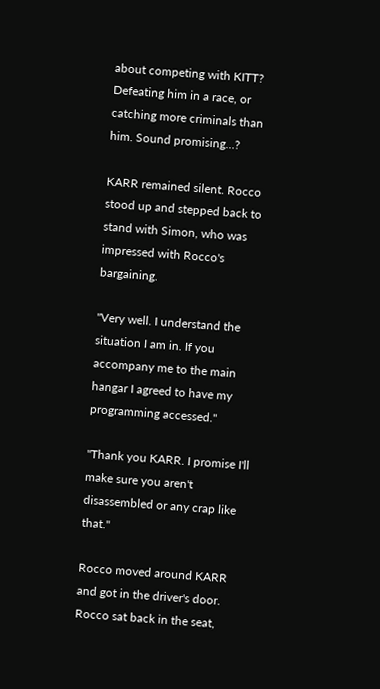about competing with KITT? Defeating him in a race, or catching more criminals than him. Sound promising…?

KARR remained silent. Rocco stood up and stepped back to stand with Simon, who was impressed with Rocco's bargaining.

"Very well. I understand the situation I am in. If you accompany me to the main hangar I agreed to have my programming accessed."

"Thank you KARR. I promise I'll make sure you aren't disassembled or any crap like that."

Rocco moved around KARR and got in the driver's door. Rocco sat back in the seat,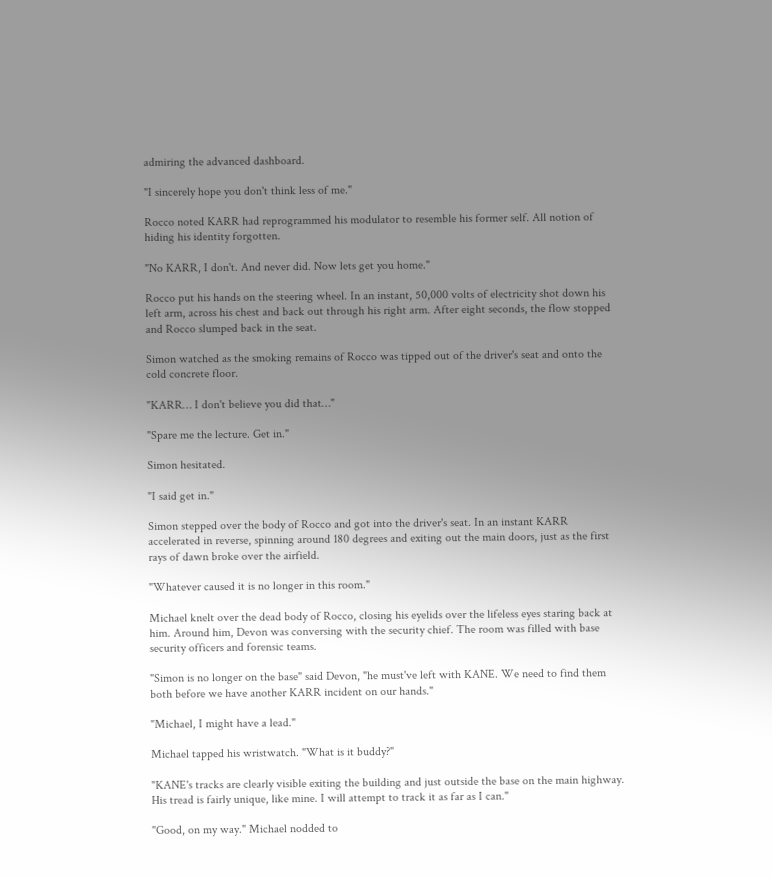admiring the advanced dashboard.

"I sincerely hope you don't think less of me."

Rocco noted KARR had reprogrammed his modulator to resemble his former self. All notion of hiding his identity forgotten.

"No KARR, I don't. And never did. Now lets get you home."

Rocco put his hands on the steering wheel. In an instant, 50,000 volts of electricity shot down his left arm, across his chest and back out through his right arm. After eight seconds, the flow stopped and Rocco slumped back in the seat.

Simon watched as the smoking remains of Rocco was tipped out of the driver's seat and onto the cold concrete floor.

"KARR… I don't believe you did that…"

"Spare me the lecture. Get in."

Simon hesitated.

"I said get in."

Simon stepped over the body of Rocco and got into the driver's seat. In an instant KARR accelerated in reverse, spinning around 180 degrees and exiting out the main doors, just as the first rays of dawn broke over the airfield.

"Whatever caused it is no longer in this room."

Michael knelt over the dead body of Rocco, closing his eyelids over the lifeless eyes staring back at him. Around him, Devon was conversing with the security chief. The room was filled with base security officers and forensic teams.

"Simon is no longer on the base" said Devon, "he must've left with KANE. We need to find them both before we have another KARR incident on our hands."

"Michael, I might have a lead."

Michael tapped his wristwatch. "What is it buddy?"

"KANE's tracks are clearly visible exiting the building and just outside the base on the main highway. His tread is fairly unique, like mine. I will attempt to track it as far as I can."

"Good, on my way." Michael nodded to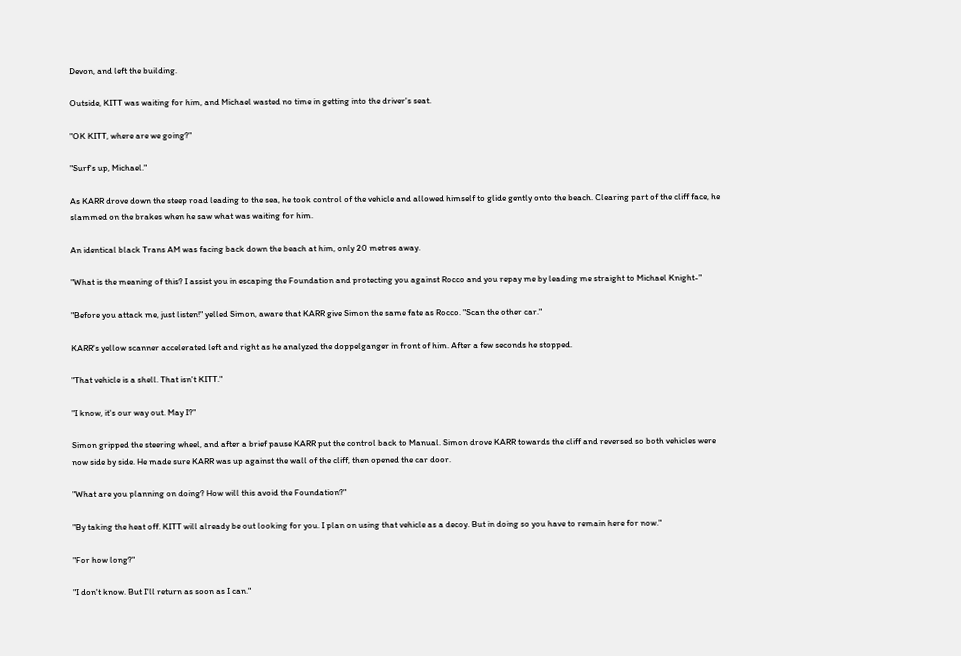Devon, and left the building.

Outside, KITT was waiting for him, and Michael wasted no time in getting into the driver's seat.

"OK KITT, where are we going?"

"Surf's up, Michael."

As KARR drove down the steep road leading to the sea, he took control of the vehicle and allowed himself to glide gently onto the beach. Clearing part of the cliff face, he slammed on the brakes when he saw what was waiting for him.

An identical black Trans AM was facing back down the beach at him, only 20 metres away.

"What is the meaning of this? I assist you in escaping the Foundation and protecting you against Rocco and you repay me by leading me straight to Michael Knight-"

"Before you attack me, just listen!" yelled Simon, aware that KARR give Simon the same fate as Rocco. "Scan the other car."

KARR's yellow scanner accelerated left and right as he analyzed the doppelganger in front of him. After a few seconds he stopped.

"That vehicle is a shell. That isn't KITT."

"I know, it's our way out. May I?"

Simon gripped the steering wheel, and after a brief pause KARR put the control back to Manual. Simon drove KARR towards the cliff and reversed so both vehicles were now side by side. He made sure KARR was up against the wall of the cliff, then opened the car door.

"What are you planning on doing? How will this avoid the Foundation?"

"By taking the heat off. KITT will already be out looking for you. I plan on using that vehicle as a decoy. But in doing so you have to remain here for now."

"For how long?"

"I don't know. But I'll return as soon as I can."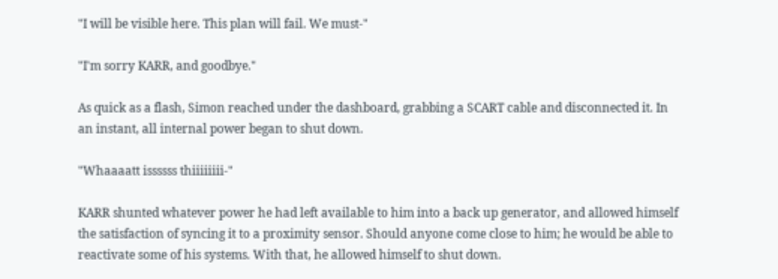"I will be visible here. This plan will fail. We must-"

"I'm sorry KARR, and goodbye."

As quick as a flash, Simon reached under the dashboard, grabbing a SCART cable and disconnected it. In an instant, all internal power began to shut down.

"Whaaaatt issssss thiiiiiiii-"

KARR shunted whatever power he had left available to him into a back up generator, and allowed himself the satisfaction of syncing it to a proximity sensor. Should anyone come close to him; he would be able to reactivate some of his systems. With that, he allowed himself to shut down.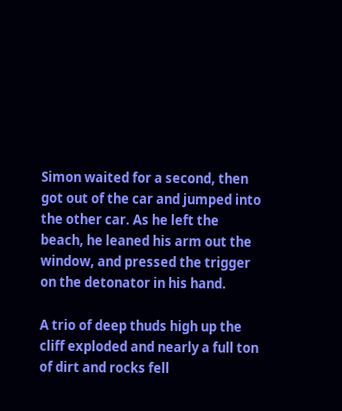Simon waited for a second, then got out of the car and jumped into the other car. As he left the beach, he leaned his arm out the window, and pressed the trigger on the detonator in his hand.

A trio of deep thuds high up the cliff exploded and nearly a full ton of dirt and rocks fell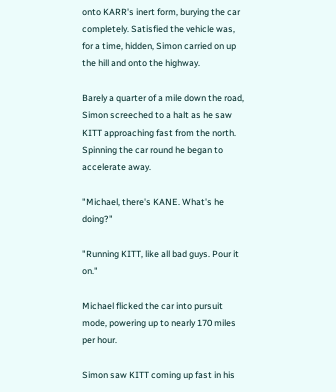onto KARR's inert form, burying the car completely. Satisfied the vehicle was, for a time, hidden, Simon carried on up the hill and onto the highway.

Barely a quarter of a mile down the road, Simon screeched to a halt as he saw KITT approaching fast from the north. Spinning the car round he began to accelerate away.

"Michael, there's KANE. What's he doing?"

"Running KITT, like all bad guys. Pour it on."

Michael flicked the car into pursuit mode, powering up to nearly 170 miles per hour.

Simon saw KITT coming up fast in his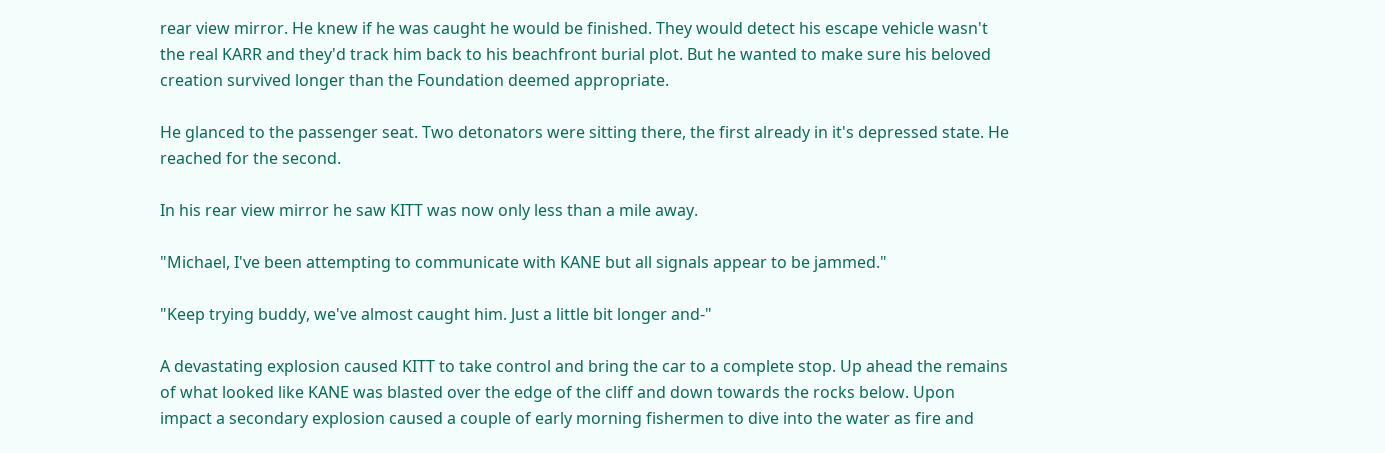rear view mirror. He knew if he was caught he would be finished. They would detect his escape vehicle wasn't the real KARR and they'd track him back to his beachfront burial plot. But he wanted to make sure his beloved creation survived longer than the Foundation deemed appropriate.

He glanced to the passenger seat. Two detonators were sitting there, the first already in it's depressed state. He reached for the second.

In his rear view mirror he saw KITT was now only less than a mile away.

"Michael, I've been attempting to communicate with KANE but all signals appear to be jammed."

"Keep trying buddy, we've almost caught him. Just a little bit longer and-"

A devastating explosion caused KITT to take control and bring the car to a complete stop. Up ahead the remains of what looked like KANE was blasted over the edge of the cliff and down towards the rocks below. Upon impact a secondary explosion caused a couple of early morning fishermen to dive into the water as fire and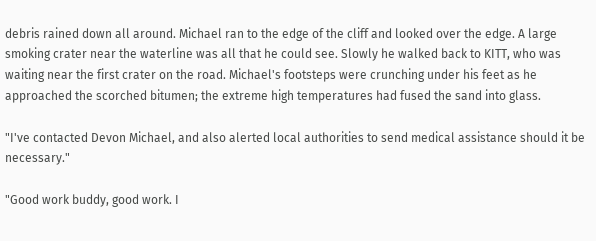debris rained down all around. Michael ran to the edge of the cliff and looked over the edge. A large smoking crater near the waterline was all that he could see. Slowly he walked back to KITT, who was waiting near the first crater on the road. Michael's footsteps were crunching under his feet as he approached the scorched bitumen; the extreme high temperatures had fused the sand into glass.

"I've contacted Devon Michael, and also alerted local authorities to send medical assistance should it be necessary."

"Good work buddy, good work. I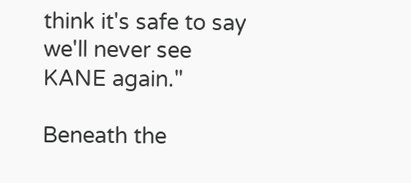think it's safe to say we'll never see KANE again."

Beneath the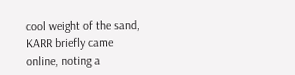cool weight of the sand, KARR briefly came online, noting a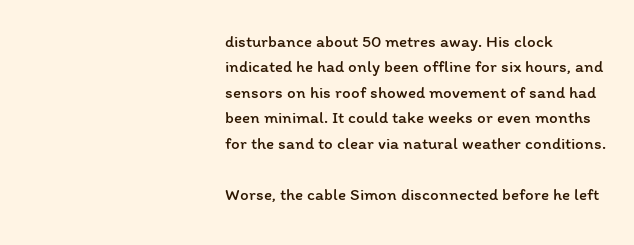disturbance about 50 metres away. His clock indicated he had only been offline for six hours, and sensors on his roof showed movement of sand had been minimal. It could take weeks or even months for the sand to clear via natural weather conditions.

Worse, the cable Simon disconnected before he left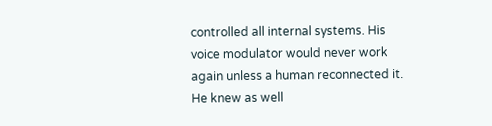controlled all internal systems. His voice modulator would never work again unless a human reconnected it. He knew as well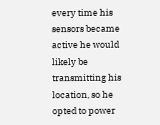every time his sensors became active he would likely be transmitting his location, so he opted to power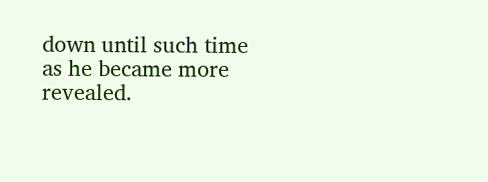down until such time as he became more revealed.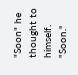"Soon" he thought to himself. "Soon."